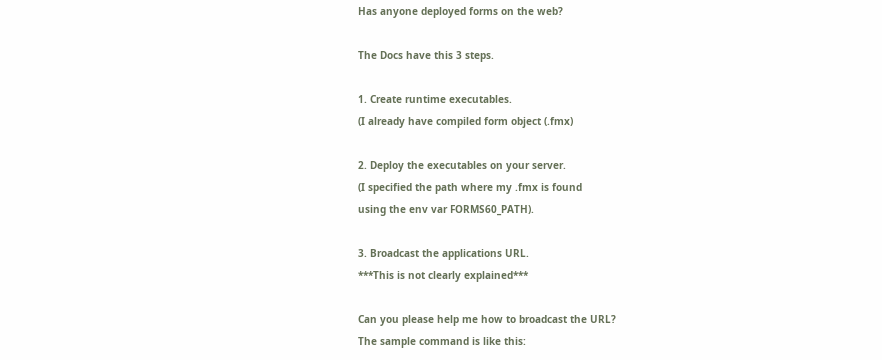Has anyone deployed forms on the web?

The Docs have this 3 steps.

1. Create runtime executables.
(I already have compiled form object (.fmx)

2. Deploy the executables on your server.
(I specified the path where my .fmx is found
using the env var FORMS60_PATH).

3. Broadcast the applications URL.
***This is not clearly explained***

Can you please help me how to broadcast the URL?
The sample command is like this: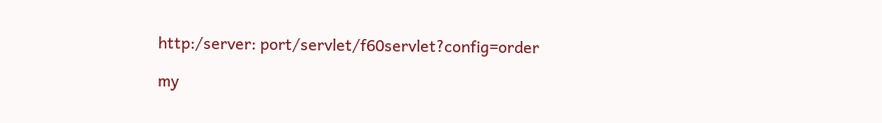http:/server: port/servlet/f60servlet?config=order

my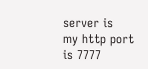server is
my http port is 7777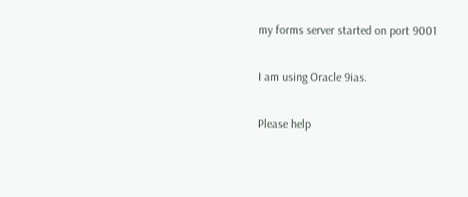my forms server started on port 9001

I am using Oracle 9ias.

Please help